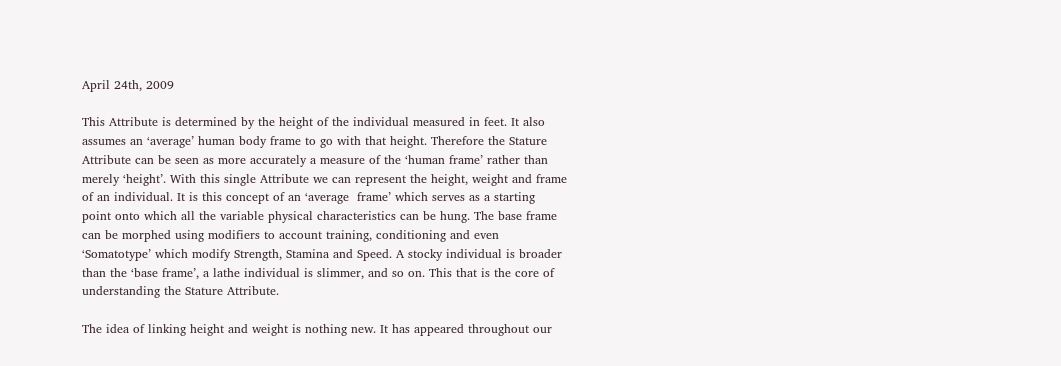April 24th, 2009

This Attribute is determined by the height of the individual measured in feet. It also assumes an ‘average’ human body frame to go with that height. Therefore the Stature Attribute can be seen as more accurately a measure of the ‘human frame’ rather than merely ‘height’. With this single Attribute we can represent the height, weight and frame of an individual. It is this concept of an ‘average  frame’ which serves as a starting point onto which all the variable physical characteristics can be hung. The base frame can be morphed using modifiers to account training, conditioning and even ‘Somatotype’ which modify Strength, Stamina and Speed. A stocky individual is broader than the ‘base frame’, a lathe individual is slimmer, and so on. This that is the core of understanding the Stature Attribute.

The idea of linking height and weight is nothing new. It has appeared throughout our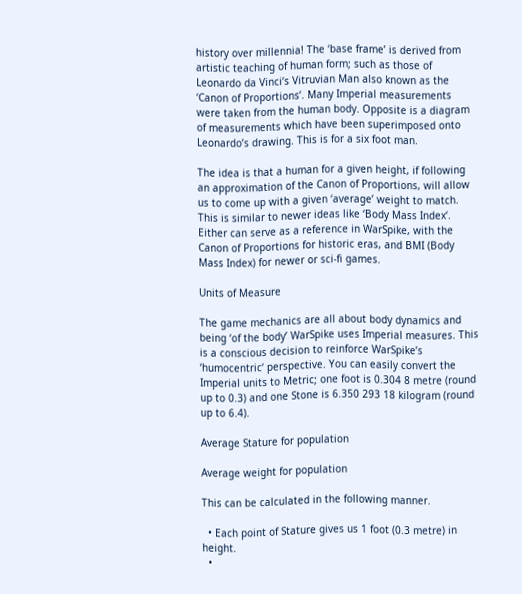history over millennia! The ‘base frame’ is derived from artistic teaching of human form; such as those of Leonardo da Vinci‘s Vitruvian Man also known as the ‘Canon of Proportions’. Many Imperial measurements were taken from the human body. Opposite is a diagram of measurements which have been superimposed onto Leonardo’s drawing. This is for a six foot man.

The idea is that a human for a given height, if following an approximation of the Canon of Proportions, will allow us to come up with a given ‘average’ weight to match. This is similar to newer ideas like ‘Body Mass Index‘. Either can serve as a reference in WarSpike, with the Canon of Proportions for historic eras, and BMI (Body Mass Index) for newer or sci-fi games.

Units of Measure

The game mechanics are all about body dynamics and being ‘of the body’ WarSpike uses Imperial measures. This is a conscious decision to reinforce WarSpike’s ‘humocentric‘ perspective. You can easily convert the Imperial units to Metric; one foot is 0.304 8 metre (round up to 0.3) and one Stone is 6.350 293 18 kilogram (round up to 6.4).

Average Stature for population

Average weight for population

This can be calculated in the following manner.

  • Each point of Stature gives us 1 foot (0.3 metre) in height.
  •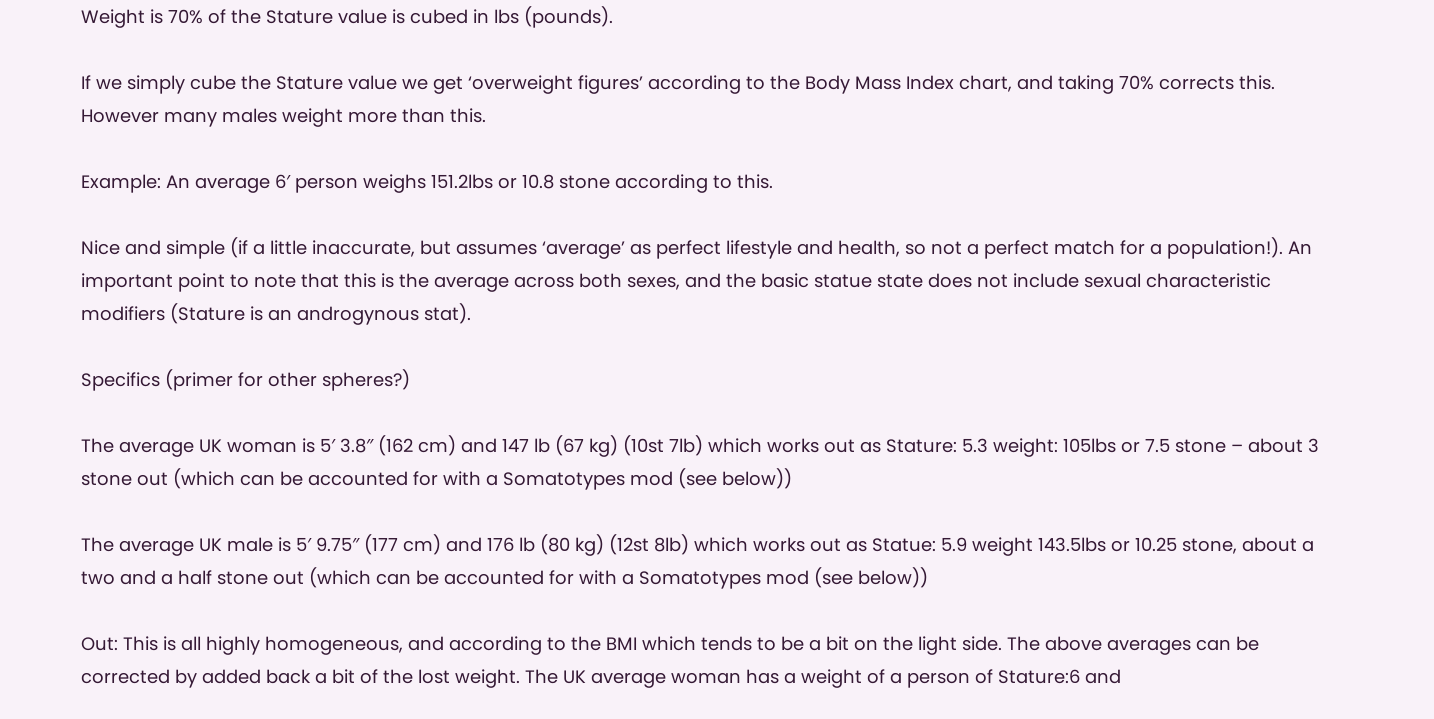Weight is 70% of the Stature value is cubed in lbs (pounds).

If we simply cube the Stature value we get ‘overweight figures’ according to the Body Mass Index chart, and taking 70% corrects this. However many males weight more than this.

Example: An average 6′ person weighs 151.2lbs or 10.8 stone according to this.

Nice and simple (if a little inaccurate, but assumes ‘average’ as perfect lifestyle and health, so not a perfect match for a population!). An important point to note that this is the average across both sexes, and the basic statue state does not include sexual characteristic modifiers (Stature is an androgynous stat).

Specifics (primer for other spheres?)

The average UK woman is 5′ 3.8″ (162 cm) and 147 lb (67 kg) (10st 7lb) which works out as Stature: 5.3 weight: 105lbs or 7.5 stone – about 3 stone out (which can be accounted for with a Somatotypes mod (see below))

The average UK male is 5′ 9.75″ (177 cm) and 176 lb (80 kg) (12st 8lb) which works out as Statue: 5.9 weight 143.5lbs or 10.25 stone, about a two and a half stone out (which can be accounted for with a Somatotypes mod (see below))

Out: This is all highly homogeneous, and according to the BMI which tends to be a bit on the light side. The above averages can be corrected by added back a bit of the lost weight. The UK average woman has a weight of a person of Stature:6 and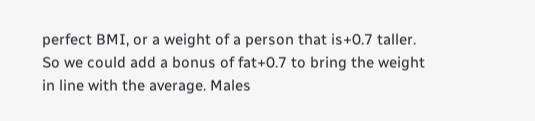perfect BMI, or a weight of a person that is+0.7 taller. So we could add a bonus of fat+0.7 to bring the weight in line with the average. Males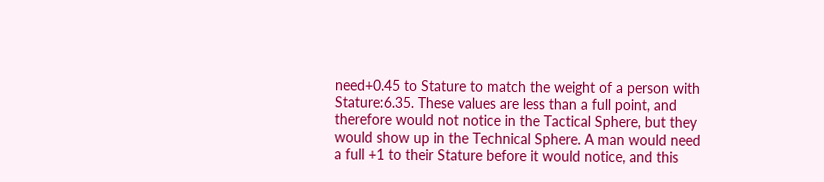need+0.45 to Stature to match the weight of a person with Stature:6.35. These values are less than a full point, and therefore would not notice in the Tactical Sphere, but they would show up in the Technical Sphere. A man would need a full +1 to their Stature before it would notice, and this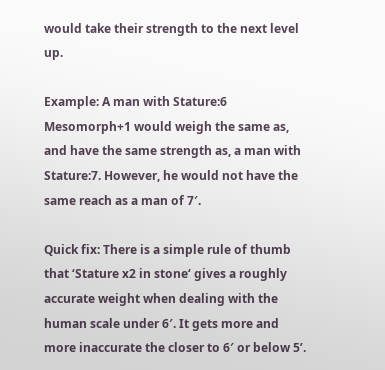would take their strength to the next level up.

Example: A man with Stature:6 Mesomorph+1 would weigh the same as, and have the same strength as, a man with Stature:7. However, he would not have the same reach as a man of 7′.

Quick fix: There is a simple rule of thumb that ‘Stature x2 in stone‘ gives a roughly accurate weight when dealing with the human scale under 6′. It gets more and more inaccurate the closer to 6′ or below 5’.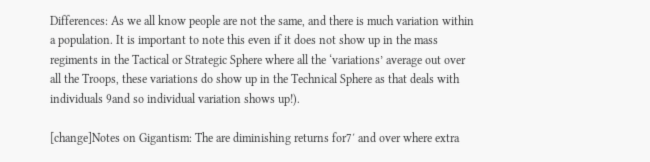Differences: As we all know people are not the same, and there is much variation within a population. It is important to note this even if it does not show up in the mass regiments in the Tactical or Strategic Sphere where all the ‘variations’ average out over all the Troops, these variations do show up in the Technical Sphere as that deals with individuals 9and so individual variation shows up!).

[change]Notes on Gigantism: The are diminishing returns for7′ and over where extra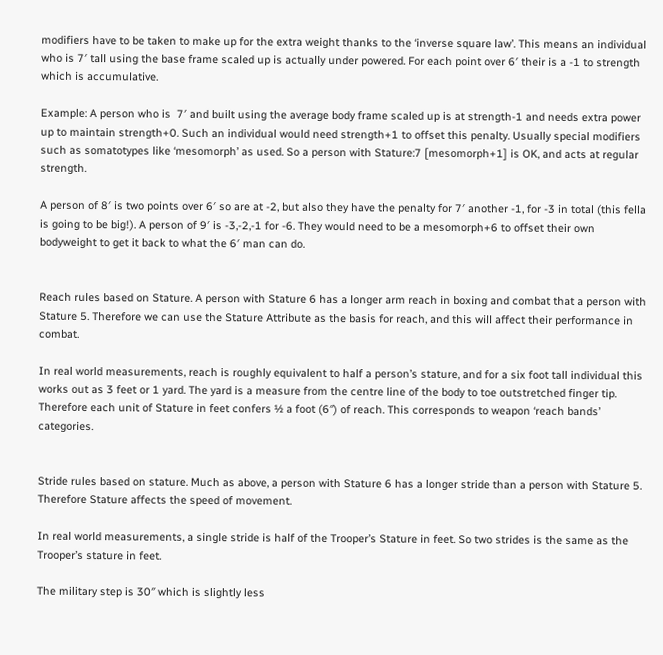modifiers have to be taken to make up for the extra weight thanks to the ‘inverse square law’. This means an individual who is 7′ tall using the base frame scaled up is actually under powered. For each point over 6′ their is a -1 to strength which is accumulative.

Example: A person who is  7′ and built using the average body frame scaled up is at strength-1 and needs extra power up to maintain strength+0. Such an individual would need strength+1 to offset this penalty. Usually special modifiers such as somatotypes like ‘mesomorph’ as used. So a person with Stature:7 [mesomorph+1] is OK, and acts at regular strength.

A person of 8′ is two points over 6′ so are at -2, but also they have the penalty for 7′ another -1, for -3 in total (this fella is going to be big!). A person of 9′ is -3,-2,-1 for -6. They would need to be a mesomorph+6 to offset their own bodyweight to get it back to what the 6′ man can do.


Reach rules based on Stature. A person with Stature 6 has a longer arm reach in boxing and combat that a person with Stature 5. Therefore we can use the Stature Attribute as the basis for reach, and this will affect their performance in combat.

In real world measurements, reach is roughly equivalent to half a person’s stature, and for a six foot tall individual this works out as 3 feet or 1 yard. The yard is a measure from the centre line of the body to toe outstretched finger tip. Therefore each unit of Stature in feet confers ½ a foot (6″) of reach. This corresponds to weapon ‘reach bands’ categories.


Stride rules based on stature. Much as above, a person with Stature 6 has a longer stride than a person with Stature 5. Therefore Stature affects the speed of movement.

In real world measurements, a single stride is half of the Trooper’s Stature in feet. So two strides is the same as the Trooper’s stature in feet.

The military step is 30″ which is slightly less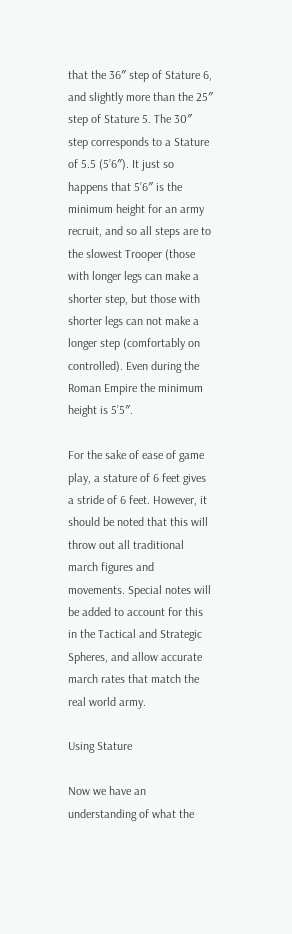that the 36″ step of Stature 6, and slightly more than the 25″ step of Stature 5. The 30″ step corresponds to a Stature of 5.5 (5’6″). It just so happens that 5’6″ is the minimum height for an army recruit, and so all steps are to the slowest Trooper (those with longer legs can make a shorter step, but those with shorter legs can not make a longer step (comfortably on controlled). Even during the Roman Empire the minimum height is 5’5″.

For the sake of ease of game play, a stature of 6 feet gives a stride of 6 feet. However, it should be noted that this will throw out all traditional march figures and movements. Special notes will be added to account for this in the Tactical and Strategic Spheres, and allow accurate march rates that match the real world army.

Using Stature

Now we have an understanding of what the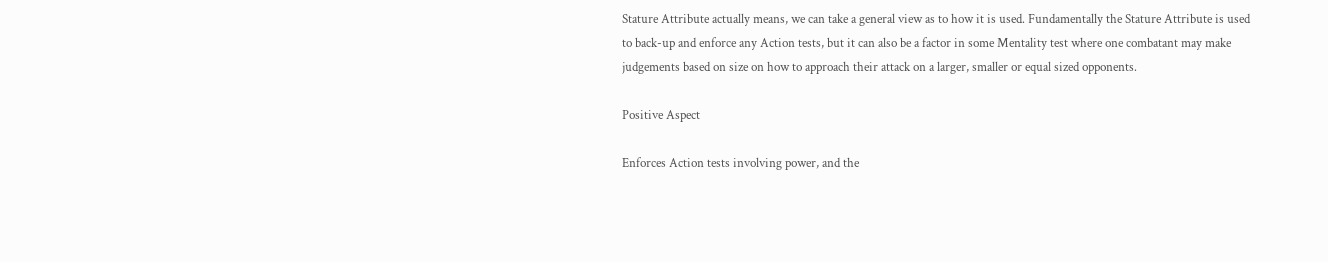Stature Attribute actually means, we can take a general view as to how it is used. Fundamentally the Stature Attribute is used to back-up and enforce any Action tests, but it can also be a factor in some Mentality test where one combatant may make judgements based on size on how to approach their attack on a larger, smaller or equal sized opponents.

Positive Aspect

Enforces Action tests involving power, and the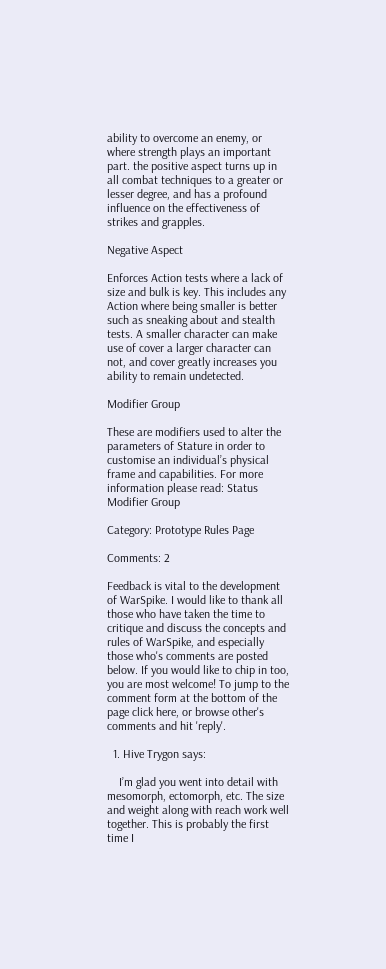ability to overcome an enemy, or where strength plays an important part. the positive aspect turns up in all combat techniques to a greater or lesser degree, and has a profound influence on the effectiveness of strikes and grapples.

Negative Aspect

Enforces Action tests where a lack of size and bulk is key. This includes any Action where being smaller is better such as sneaking about and stealth tests. A smaller character can make use of cover a larger character can not, and cover greatly increases you ability to remain undetected.

Modifier Group

These are modifiers used to alter the parameters of Stature in order to customise an individual’s physical frame and capabilities. For more information please read: Status Modifier Group

Category: Prototype Rules Page

Comments: 2

Feedback is vital to the development of WarSpike. I would like to thank all those who have taken the time to critique and discuss the concepts and rules of WarSpike, and especially those who's comments are posted below. If you would like to chip in too, you are most welcome! To jump to the comment form at the bottom of the page click here, or browse other's comments and hit 'reply'.

  1. Hive Trygon says:

    I’m glad you went into detail with mesomorph, ectomorph, etc. The size and weight along with reach work well together. This is probably the first time I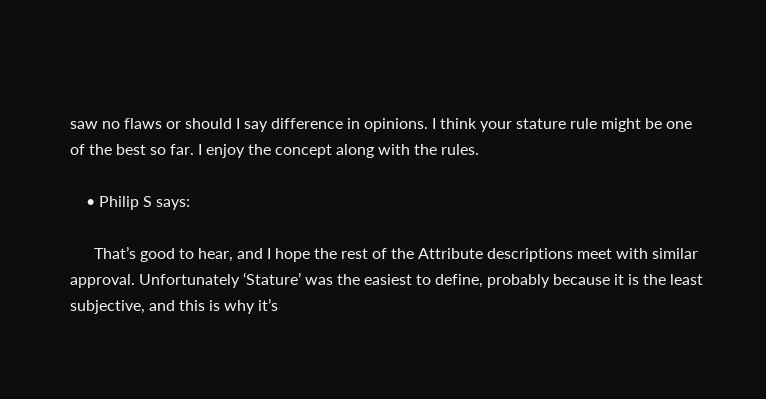saw no flaws or should I say difference in opinions. I think your stature rule might be one of the best so far. I enjoy the concept along with the rules.

    • Philip S says:

      That’s good to hear, and I hope the rest of the Attribute descriptions meet with similar approval. Unfortunately ‘Stature’ was the easiest to define, probably because it is the least subjective, and this is why it’s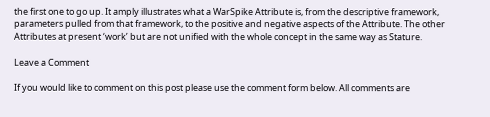the first one to go up. It amply illustrates what a WarSpike Attribute is, from the descriptive framework, parameters pulled from that framework, to the positive and negative aspects of the Attribute. The other Attributes at present ‘work’ but are not unified with the whole concept in the same way as Stature.

Leave a Comment

If you would like to comment on this post please use the comment form below. All comments are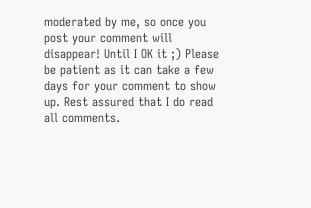moderated by me, so once you post your comment will disappear! Until I OK it ;) Please be patient as it can take a few days for your comment to show up. Rest assured that I do read all comments.